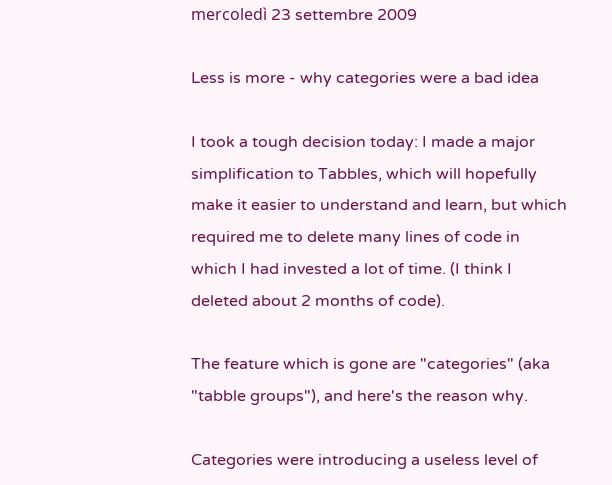mercoledì 23 settembre 2009

Less is more - why categories were a bad idea

I took a tough decision today: I made a major simplification to Tabbles, which will hopefully make it easier to understand and learn, but which required me to delete many lines of code in which I had invested a lot of time. (I think I deleted about 2 months of code).

The feature which is gone are "categories" (aka "tabble groups"), and here's the reason why.

Categories were introducing a useless level of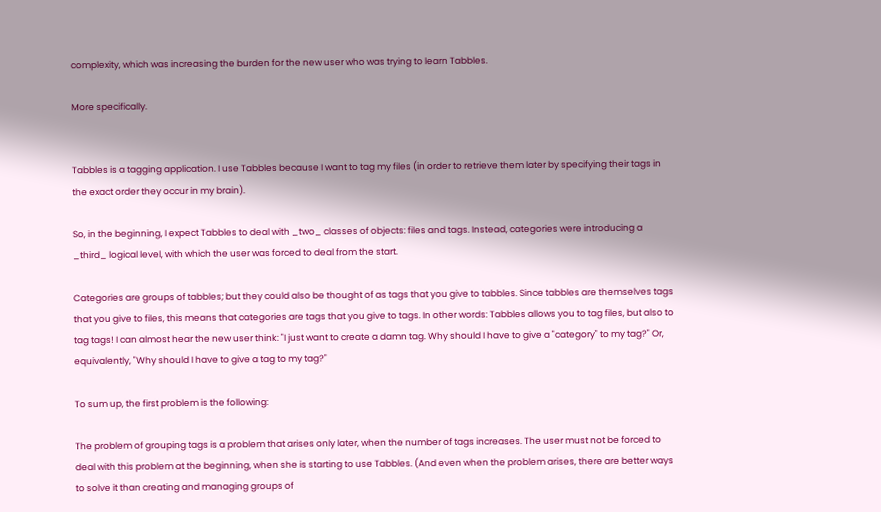complexity, which was increasing the burden for the new user who was trying to learn Tabbles.

More specifically.


Tabbles is a tagging application. I use Tabbles because I want to tag my files (in order to retrieve them later by specifying their tags in the exact order they occur in my brain).

So, in the beginning, I expect Tabbles to deal with _two_ classes of objects: files and tags. Instead, categories were introducing a _third_ logical level, with which the user was forced to deal from the start.

Categories are groups of tabbles; but they could also be thought of as tags that you give to tabbles. Since tabbles are themselves tags that you give to files, this means that categories are tags that you give to tags. In other words: Tabbles allows you to tag files, but also to tag tags! I can almost hear the new user think: "I just want to create a damn tag. Why should I have to give a "category" to my tag?" Or, equivalently, "Why should I have to give a tag to my tag?"

To sum up, the first problem is the following:

The problem of grouping tags is a problem that arises only later, when the number of tags increases. The user must not be forced to deal with this problem at the beginning, when she is starting to use Tabbles. (And even when the problem arises, there are better ways to solve it than creating and managing groups of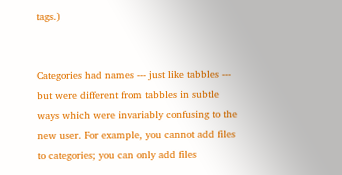tags.)


Categories had names --- just like tabbles --- but were different from tabbles in subtle ways which were invariably confusing to the new user. For example, you cannot add files to categories; you can only add files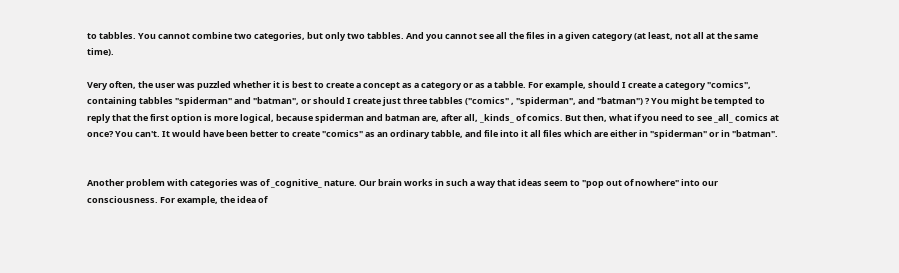to tabbles. You cannot combine two categories, but only two tabbles. And you cannot see all the files in a given category (at least, not all at the same time).

Very often, the user was puzzled whether it is best to create a concept as a category or as a tabble. For example, should I create a category "comics", containing tabbles "spiderman" and "batman", or should I create just three tabbles ("comics" , "spiderman", and "batman") ? You might be tempted to reply that the first option is more logical, because spiderman and batman are, after all, _kinds_ of comics. But then, what if you need to see _all_ comics at once? You can't. It would have been better to create "comics" as an ordinary tabble, and file into it all files which are either in "spiderman" or in "batman".


Another problem with categories was of _cognitive_ nature. Our brain works in such a way that ideas seem to "pop out of nowhere" into our consciousness. For example, the idea of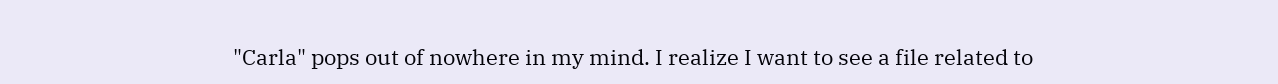"Carla" pops out of nowhere in my mind. I realize I want to see a file related to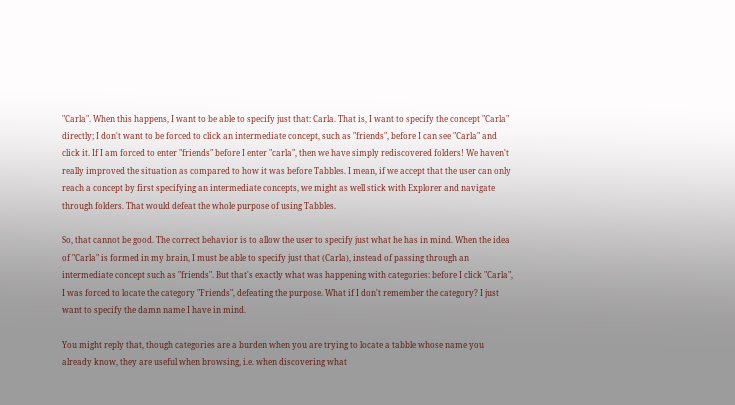"Carla". When this happens, I want to be able to specify just that: Carla. That is, I want to specify the concept "Carla" directly; I don't want to be forced to click an intermediate concept, such as "friends", before I can see "Carla" and click it. If I am forced to enter "friends" before I enter "carla", then we have simply rediscovered folders! We haven't really improved the situation as compared to how it was before Tabbles. I mean, if we accept that the user can only reach a concept by first specifying an intermediate concepts, we might as well stick with Explorer and navigate through folders. That would defeat the whole purpose of using Tabbles.

So, that cannot be good. The correct behavior is to allow the user to specify just what he has in mind. When the idea of "Carla" is formed in my brain, I must be able to specify just that (Carla), instead of passing through an intermediate concept such as "friends". But that's exactly what was happening with categories: before I click "Carla", I was forced to locate the category "Friends", defeating the purpose. What if I don't remember the category? I just want to specify the damn name I have in mind.

You might reply that, though categories are a burden when you are trying to locate a tabble whose name you already know, they are useful when browsing, i.e. when discovering what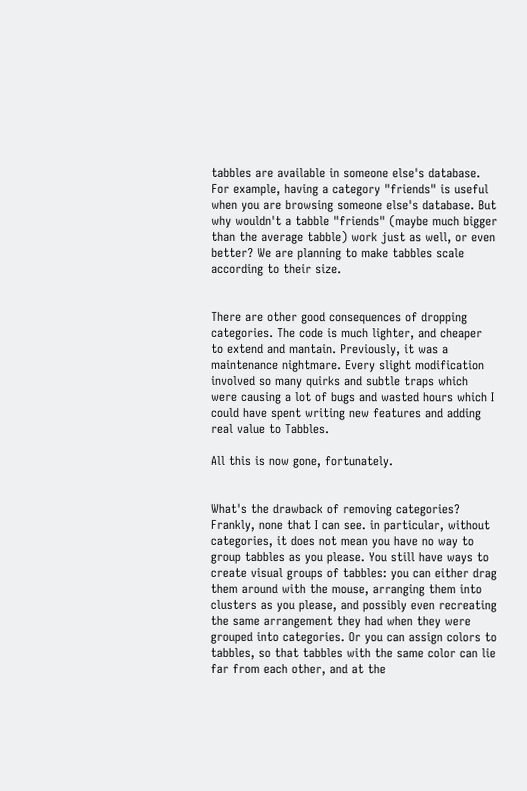tabbles are available in someone else's database. For example, having a category "friends" is useful when you are browsing someone else's database. But why wouldn't a tabble "friends" (maybe much bigger than the average tabble) work just as well, or even better? We are planning to make tabbles scale according to their size.


There are other good consequences of dropping categories. The code is much lighter, and cheaper to extend and mantain. Previously, it was a maintenance nightmare. Every slight modification involved so many quirks and subtle traps which were causing a lot of bugs and wasted hours which I could have spent writing new features and adding real value to Tabbles.

All this is now gone, fortunately.


What's the drawback of removing categories? Frankly, none that I can see. in particular, without categories, it does not mean you have no way to group tabbles as you please. You still have ways to create visual groups of tabbles: you can either drag them around with the mouse, arranging them into clusters as you please, and possibly even recreating the same arrangement they had when they were grouped into categories. Or you can assign colors to tabbles, so that tabbles with the same color can lie far from each other, and at the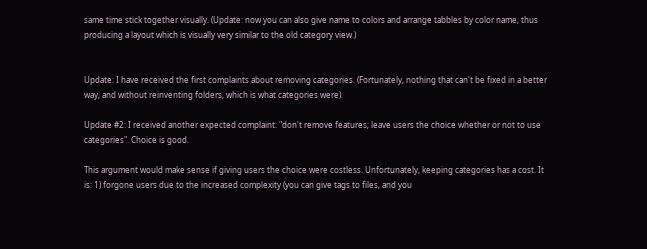same time stick together visually. (Update: now you can also give name to colors and arrange tabbles by color name, thus producing a layout which is visually very similar to the old category view.)


Update: I have received the first complaints about removing categories. (Fortunately, nothing that can't be fixed in a better way, and without reinventing folders, which is what categories were).

Update #2: I received another expected complaint: "don't remove features; leave users the choice whether or not to use categories". Choice is good.

This argument would make sense if giving users the choice were costless. Unfortunately, keeping categories has a cost. It is: 1) forgone users due to the increased complexity (you can give tags to files, and you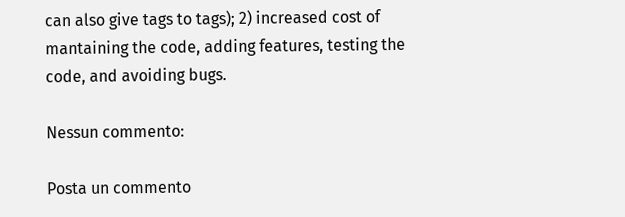can also give tags to tags); 2) increased cost of mantaining the code, adding features, testing the code, and avoiding bugs.

Nessun commento:

Posta un commento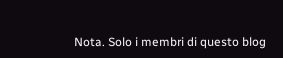Nota. Solo i membri di questo blog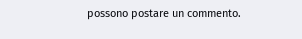possono postare un commento.